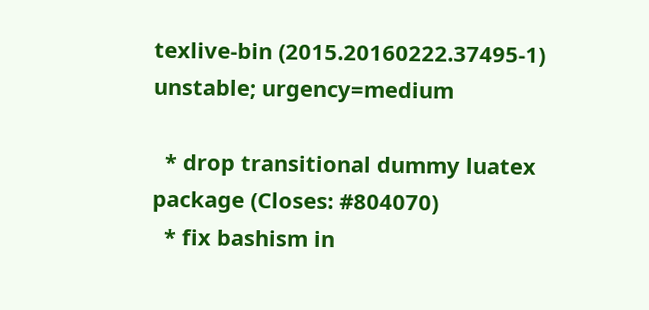texlive-bin (2015.20160222.37495-1) unstable; urgency=medium

  * drop transitional dummy luatex package (Closes: #804070)
  * fix bashism in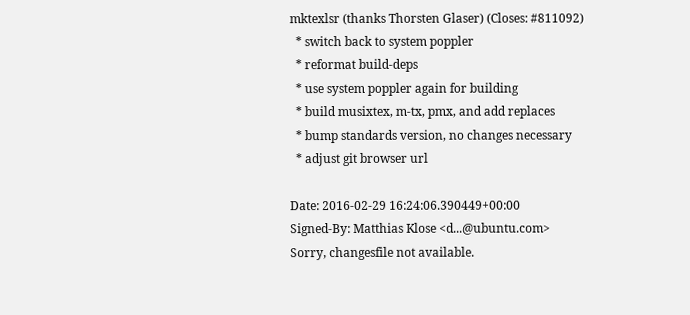mktexlsr (thanks Thorsten Glaser) (Closes: #811092)
  * switch back to system poppler
  * reformat build-deps
  * use system poppler again for building
  * build musixtex, m-tx, pmx, and add replaces
  * bump standards version, no changes necessary
  * adjust git browser url

Date: 2016-02-29 16:24:06.390449+00:00
Signed-By: Matthias Klose <d...@ubuntu.com>
Sorry, changesfile not available.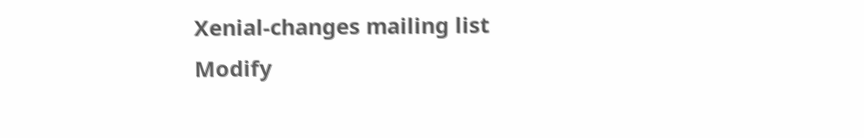Xenial-changes mailing list
Modify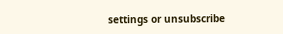settings or unsubscribe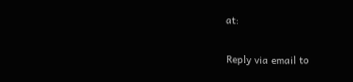at:

Reply via email to